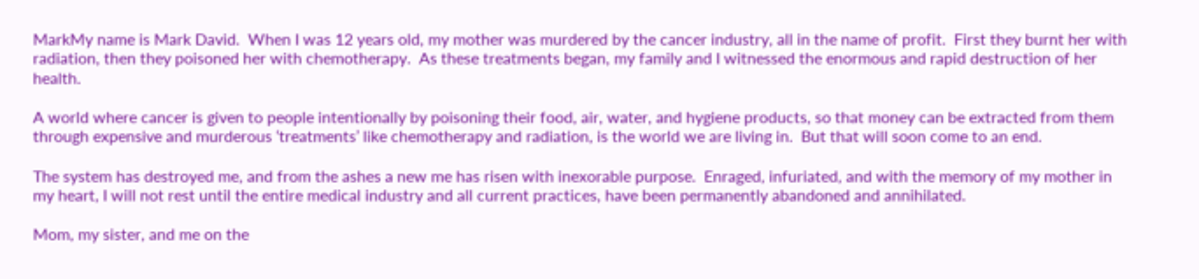MarkMy name is Mark David.  When I was 12 years old, my mother was murdered by the cancer industry, all in the name of profit.  First they burnt her with radiation, then they poisoned her with chemotherapy.  As these treatments began, my family and I witnessed the enormous and rapid destruction of her health.

A world where cancer is given to people intentionally by poisoning their food, air, water, and hygiene products, so that money can be extracted from them through expensive and murderous ‘treatments’ like chemotherapy and radiation, is the world we are living in.  But that will soon come to an end.

The system has destroyed me, and from the ashes a new me has risen with inexorable purpose.  Enraged, infuriated, and with the memory of my mother in my heart, I will not rest until the entire medical industry and all current practices, have been permanently abandoned and annihilated.

Mom, my sister, and me on the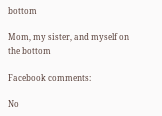bottom

Mom, my sister, and myself on the bottom

Facebook comments:

No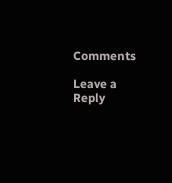Comments

Leave a Reply